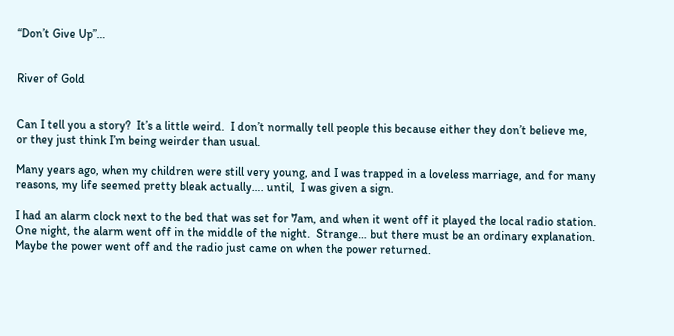“Don’t Give Up”…


River of Gold


Can I tell you a story?  It’s a little weird.  I don’t normally tell people this because either they don’t believe me, or they just think I’m being weirder than usual.

Many years ago, when my children were still very young, and I was trapped in a loveless marriage, and for many reasons, my life seemed pretty bleak actually…. until,  I was given a sign.

I had an alarm clock next to the bed that was set for 7am, and when it went off it played the local radio station.  One night, the alarm went off in the middle of the night.  Strange… but there must be an ordinary explanation.  Maybe the power went off and the radio just came on when the power returned.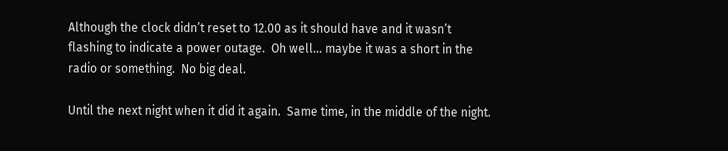Although the clock didn’t reset to 12.00 as it should have and it wasn’t flashing to indicate a power outage.  Oh well… maybe it was a short in the radio or something.  No big deal.

Until the next night when it did it again.  Same time, in the middle of the night.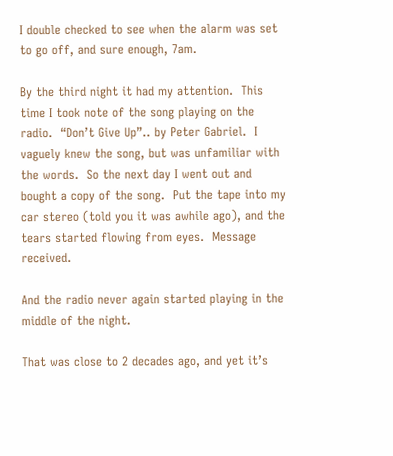I double checked to see when the alarm was set to go off, and sure enough, 7am.

By the third night it had my attention.  This time I took note of the song playing on the radio.  “Don’t Give Up”.. by Peter Gabriel.  I vaguely knew the song, but was unfamiliar with the words.  So the next day I went out and bought a copy of the song.  Put the tape into my car stereo (told you it was awhile ago), and the tears started flowing from eyes.  Message received.

And the radio never again started playing in the middle of the night.

That was close to 2 decades ago, and yet it’s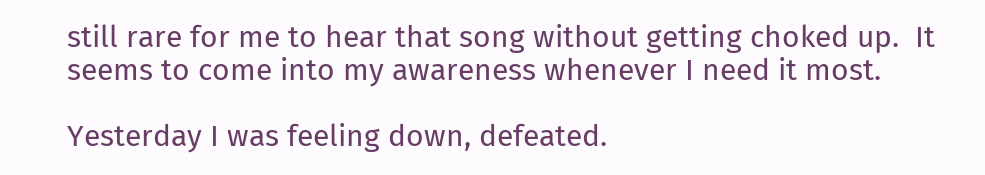still rare for me to hear that song without getting choked up.  It seems to come into my awareness whenever I need it most.

Yesterday I was feeling down, defeated.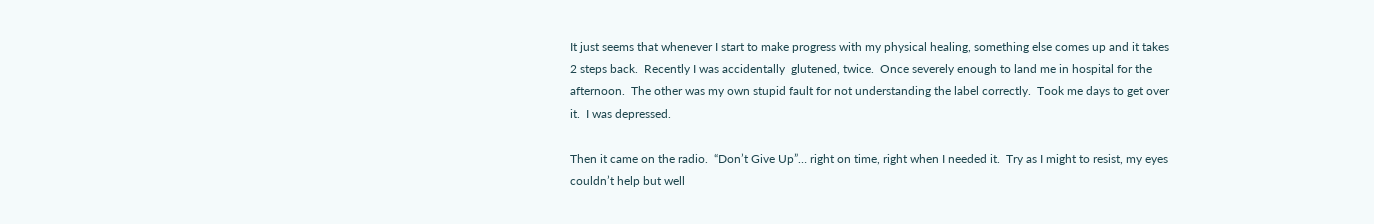It just seems that whenever I start to make progress with my physical healing, something else comes up and it takes 2 steps back.  Recently I was accidentally  glutened, twice.  Once severely enough to land me in hospital for the afternoon.  The other was my own stupid fault for not understanding the label correctly.  Took me days to get over it.  I was depressed.

Then it came on the radio.  “Don’t Give Up”… right on time, right when I needed it.  Try as I might to resist, my eyes couldn’t help but well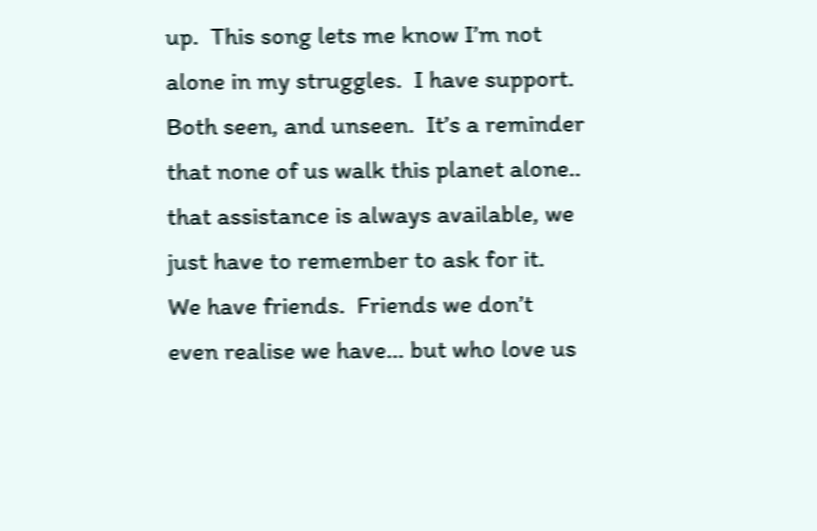up.  This song lets me know I’m not alone in my struggles.  I have support.  Both seen, and unseen.  It’s a reminder that none of us walk this planet alone.. that assistance is always available, we just have to remember to ask for it.  We have friends.  Friends we don’t even realise we have… but who love us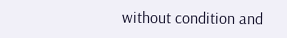without condition and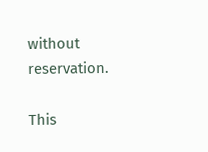without reservation.

This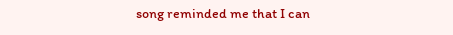song reminded me that I can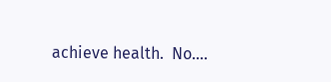achieve health.  No….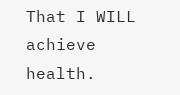That I WILL achieve health.